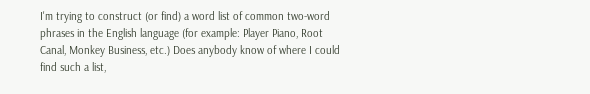I'm trying to construct (or find) a word list of common two-word phrases in the English language (for example: Player Piano, Root Canal, Monkey Business, etc.) Does anybody know of where I could find such a list,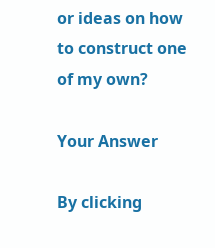or ideas on how to construct one of my own?

Your Answer

By clicking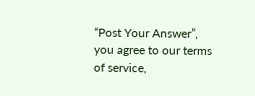“Post Your Answer”, you agree to our terms of service,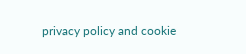privacy policy and cookie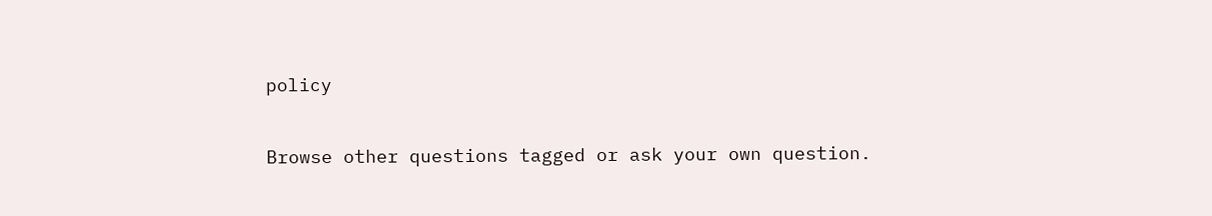policy

Browse other questions tagged or ask your own question.